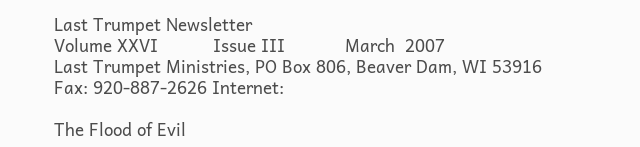Last Trumpet Newsletter
Volume XXVI           Issue III            March  2007
Last Trumpet Ministries, PO Box 806, Beaver Dam, WI 53916
Fax: 920-887-2626 Internet:

The Flood of Evil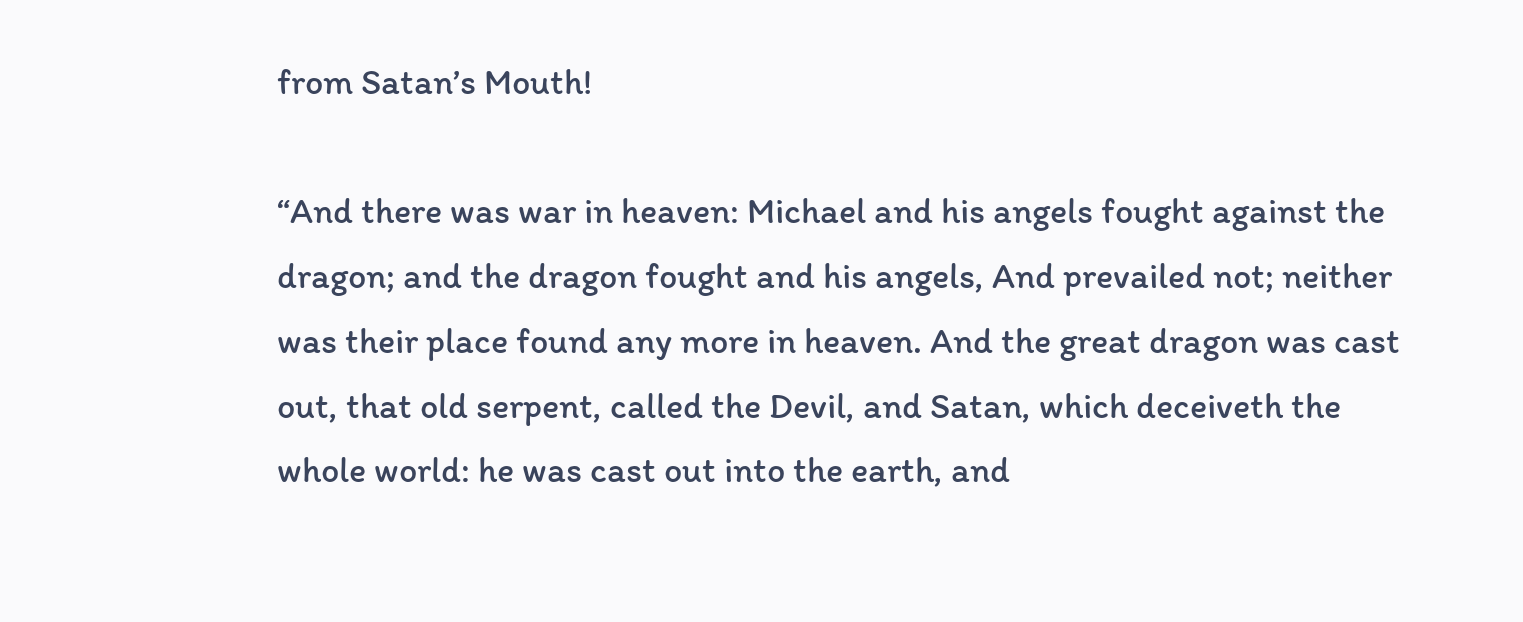from Satan’s Mouth!

“And there was war in heaven: Michael and his angels fought against the dragon; and the dragon fought and his angels, And prevailed not; neither was their place found any more in heaven. And the great dragon was cast out, that old serpent, called the Devil, and Satan, which deceiveth the whole world: he was cast out into the earth, and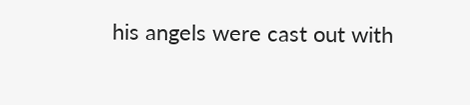his angels were cast out with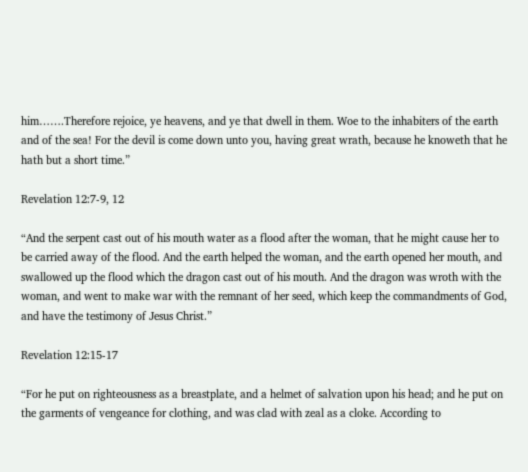him…….Therefore rejoice, ye heavens, and ye that dwell in them. Woe to the inhabiters of the earth and of the sea! For the devil is come down unto you, having great wrath, because he knoweth that he hath but a short time.”

Revelation 12:7-9, 12

“And the serpent cast out of his mouth water as a flood after the woman, that he might cause her to be carried away of the flood. And the earth helped the woman, and the earth opened her mouth, and swallowed up the flood which the dragon cast out of his mouth. And the dragon was wroth with the woman, and went to make war with the remnant of her seed, which keep the commandments of God, and have the testimony of Jesus Christ.”

Revelation 12:15-17

“For he put on righteousness as a breastplate, and a helmet of salvation upon his head; and he put on the garments of vengeance for clothing, and was clad with zeal as a cloke. According to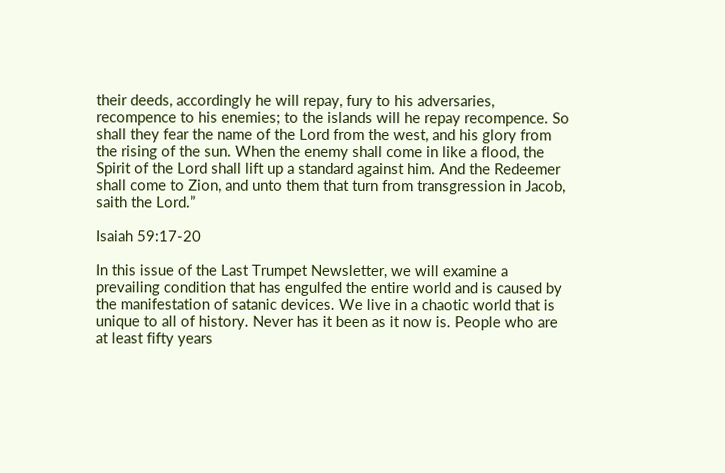their deeds, accordingly he will repay, fury to his adversaries, recompence to his enemies; to the islands will he repay recompence. So shall they fear the name of the Lord from the west, and his glory from the rising of the sun. When the enemy shall come in like a flood, the Spirit of the Lord shall lift up a standard against him. And the Redeemer shall come to Zion, and unto them that turn from transgression in Jacob, saith the Lord.”

Isaiah 59:17-20

In this issue of the Last Trumpet Newsletter, we will examine a prevailing condition that has engulfed the entire world and is caused by the manifestation of satanic devices. We live in a chaotic world that is unique to all of history. Never has it been as it now is. People who are at least fifty years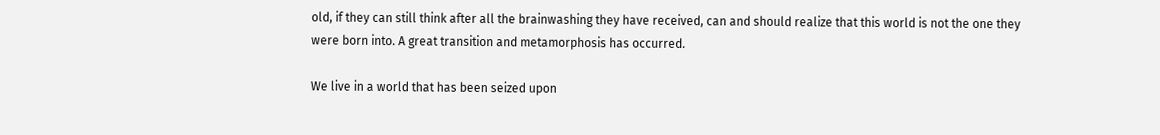old, if they can still think after all the brainwashing they have received, can and should realize that this world is not the one they were born into. A great transition and metamorphosis has occurred.

We live in a world that has been seized upon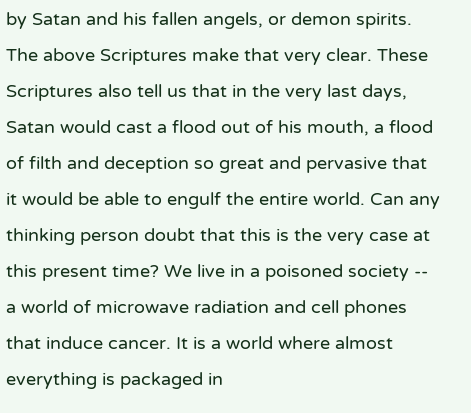by Satan and his fallen angels, or demon spirits. The above Scriptures make that very clear. These Scriptures also tell us that in the very last days, Satan would cast a flood out of his mouth, a flood of filth and deception so great and pervasive that it would be able to engulf the entire world. Can any thinking person doubt that this is the very case at this present time? We live in a poisoned society -- a world of microwave radiation and cell phones that induce cancer. It is a world where almost everything is packaged in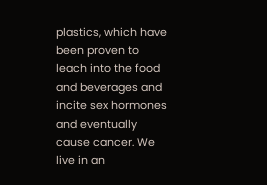plastics, which have been proven to leach into the food and beverages and incite sex hormones and eventually cause cancer. We live in an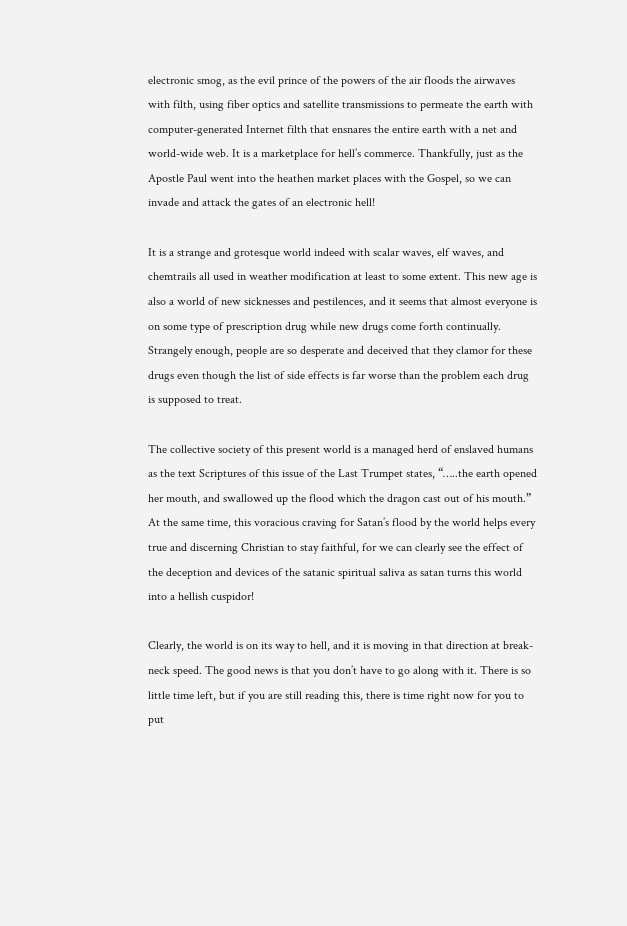electronic smog, as the evil prince of the powers of the air floods the airwaves with filth, using fiber optics and satellite transmissions to permeate the earth with computer-generated Internet filth that ensnares the entire earth with a net and world-wide web. It is a marketplace for hell’s commerce. Thankfully, just as the Apostle Paul went into the heathen market places with the Gospel, so we can invade and attack the gates of an electronic hell!

It is a strange and grotesque world indeed with scalar waves, elf waves, and chemtrails all used in weather modification at least to some extent. This new age is also a world of new sicknesses and pestilences, and it seems that almost everyone is on some type of prescription drug while new drugs come forth continually. Strangely enough, people are so desperate and deceived that they clamor for these drugs even though the list of side effects is far worse than the problem each drug is supposed to treat.

The collective society of this present world is a managed herd of enslaved humans as the text Scriptures of this issue of the Last Trumpet states, “…..the earth opened her mouth, and swallowed up the flood which the dragon cast out of his mouth.” At the same time, this voracious craving for Satan’s flood by the world helps every true and discerning Christian to stay faithful, for we can clearly see the effect of the deception and devices of the satanic spiritual saliva as satan turns this world into a hellish cuspidor!

Clearly, the world is on its way to hell, and it is moving in that direction at break-neck speed. The good news is that you don’t have to go along with it. There is so little time left, but if you are still reading this, there is time right now for you to put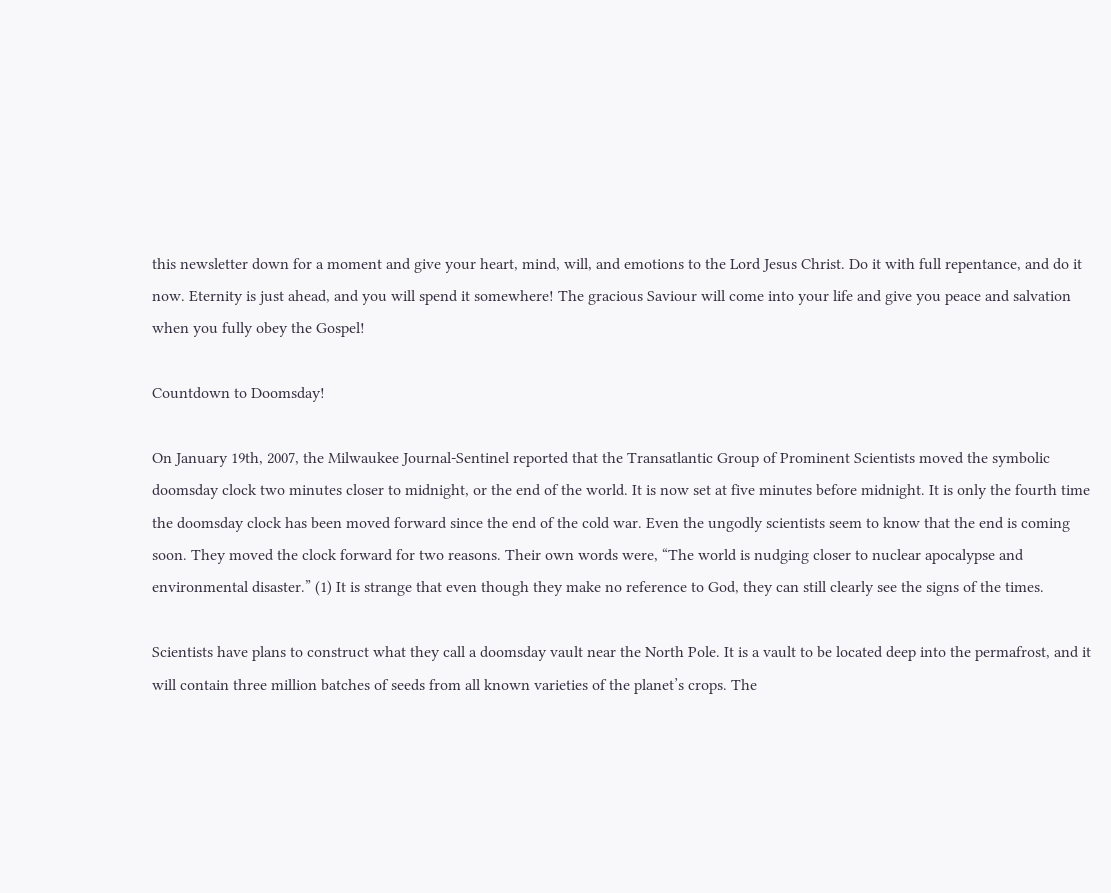this newsletter down for a moment and give your heart, mind, will, and emotions to the Lord Jesus Christ. Do it with full repentance, and do it now. Eternity is just ahead, and you will spend it somewhere! The gracious Saviour will come into your life and give you peace and salvation when you fully obey the Gospel!

Countdown to Doomsday!

On January 19th, 2007, the Milwaukee Journal-Sentinel reported that the Transatlantic Group of Prominent Scientists moved the symbolic doomsday clock two minutes closer to midnight, or the end of the world. It is now set at five minutes before midnight. It is only the fourth time the doomsday clock has been moved forward since the end of the cold war. Even the ungodly scientists seem to know that the end is coming soon. They moved the clock forward for two reasons. Their own words were, “The world is nudging closer to nuclear apocalypse and environmental disaster.” (1) It is strange that even though they make no reference to God, they can still clearly see the signs of the times.

Scientists have plans to construct what they call a doomsday vault near the North Pole. It is a vault to be located deep into the permafrost, and it will contain three million batches of seeds from all known varieties of the planet’s crops. The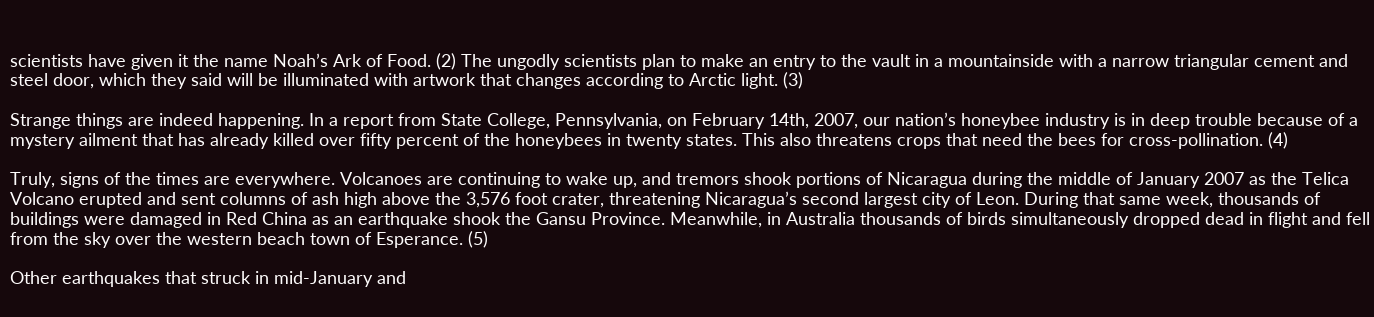scientists have given it the name Noah’s Ark of Food. (2) The ungodly scientists plan to make an entry to the vault in a mountainside with a narrow triangular cement and steel door, which they said will be illuminated with artwork that changes according to Arctic light. (3)

Strange things are indeed happening. In a report from State College, Pennsylvania, on February 14th, 2007, our nation’s honeybee industry is in deep trouble because of a mystery ailment that has already killed over fifty percent of the honeybees in twenty states. This also threatens crops that need the bees for cross-pollination. (4)

Truly, signs of the times are everywhere. Volcanoes are continuing to wake up, and tremors shook portions of Nicaragua during the middle of January 2007 as the Telica Volcano erupted and sent columns of ash high above the 3,576 foot crater, threatening Nicaragua’s second largest city of Leon. During that same week, thousands of buildings were damaged in Red China as an earthquake shook the Gansu Province. Meanwhile, in Australia thousands of birds simultaneously dropped dead in flight and fell from the sky over the western beach town of Esperance. (5)

Other earthquakes that struck in mid-January and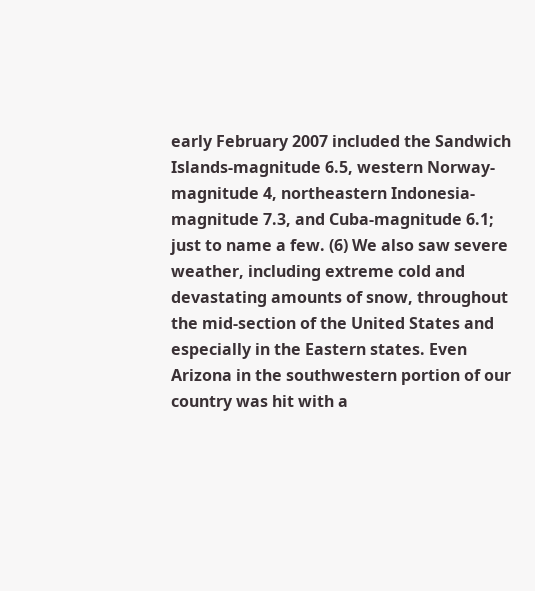early February 2007 included the Sandwich Islands-magnitude 6.5, western Norway-magnitude 4, northeastern Indonesia-magnitude 7.3, and Cuba-magnitude 6.1; just to name a few. (6) We also saw severe weather, including extreme cold and devastating amounts of snow, throughout the mid-section of the United States and especially in the Eastern states. Even Arizona in the southwestern portion of our country was hit with a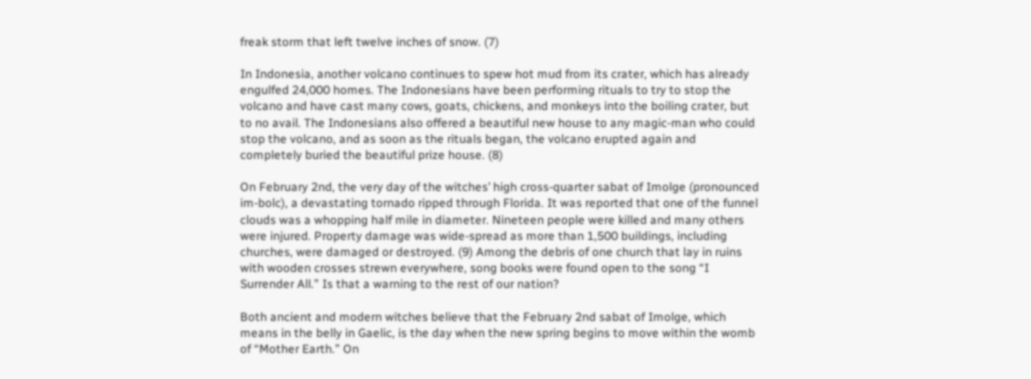freak storm that left twelve inches of snow. (7)

In Indonesia, another volcano continues to spew hot mud from its crater, which has already engulfed 24,000 homes. The Indonesians have been performing rituals to try to stop the volcano and have cast many cows, goats, chickens, and monkeys into the boiling crater, but to no avail. The Indonesians also offered a beautiful new house to any magic-man who could stop the volcano, and as soon as the rituals began, the volcano erupted again and completely buried the beautiful prize house. (8)

On February 2nd, the very day of the witches’ high cross-quarter sabat of Imolge (pronounced im-bolc), a devastating tornado ripped through Florida. It was reported that one of the funnel clouds was a whopping half mile in diameter. Nineteen people were killed and many others were injured. Property damage was wide-spread as more than 1,500 buildings, including churches, were damaged or destroyed. (9) Among the debris of one church that lay in ruins with wooden crosses strewn everywhere, song books were found open to the song “I Surrender All.” Is that a warning to the rest of our nation?

Both ancient and modern witches believe that the February 2nd sabat of Imolge, which means in the belly in Gaelic, is the day when the new spring begins to move within the womb of “Mother Earth.” On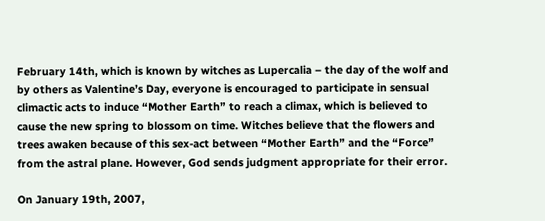February 14th, which is known by witches as Lupercalia – the day of the wolf and by others as Valentine’s Day, everyone is encouraged to participate in sensual climactic acts to induce “Mother Earth” to reach a climax, which is believed to cause the new spring to blossom on time. Witches believe that the flowers and trees awaken because of this sex-act between “Mother Earth” and the “Force” from the astral plane. However, God sends judgment appropriate for their error.

On January 19th, 2007,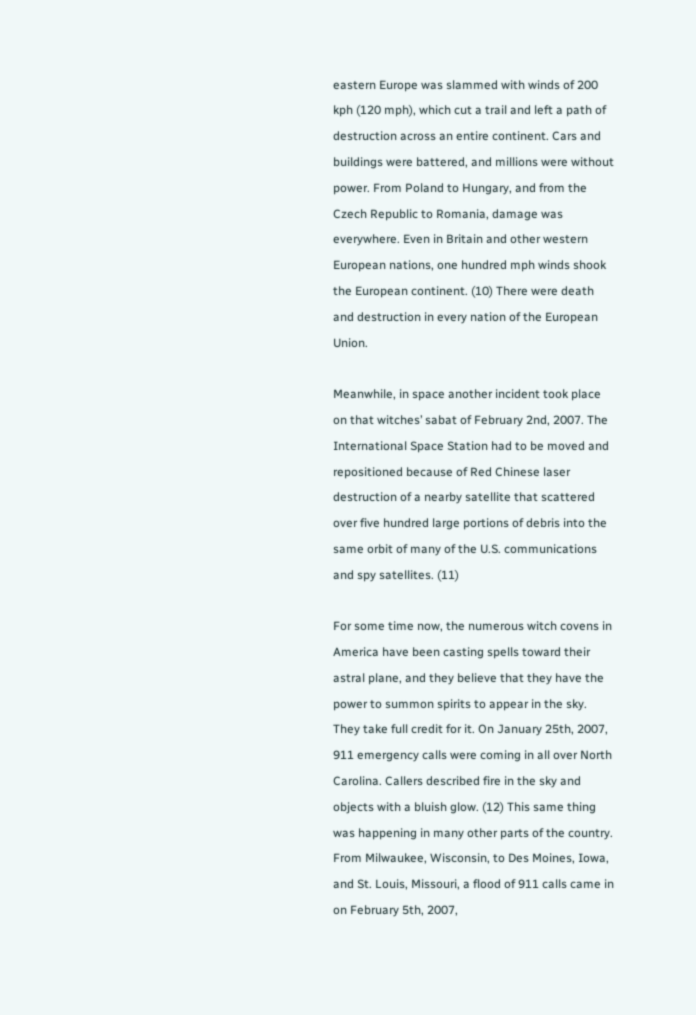eastern Europe was slammed with winds of 200 kph (120 mph), which cut a trail and left a path of destruction across an entire continent. Cars and buildings were battered, and millions were without power. From Poland to Hungary, and from the Czech Republic to Romania, damage was everywhere. Even in Britain and other western European nations, one hundred mph winds shook the European continent. (10) There were death and destruction in every nation of the European Union.

Meanwhile, in space another incident took place on that witches’ sabat of February 2nd, 2007. The International Space Station had to be moved and repositioned because of Red Chinese laser destruction of a nearby satellite that scattered over five hundred large portions of debris into the same orbit of many of the U.S. communications and spy satellites. (11)

For some time now, the numerous witch covens in America have been casting spells toward their astral plane, and they believe that they have the power to summon spirits to appear in the sky. They take full credit for it. On January 25th, 2007, 911 emergency calls were coming in all over North Carolina. Callers described fire in the sky and objects with a bluish glow. (12) This same thing was happening in many other parts of the country. From Milwaukee, Wisconsin, to Des Moines, Iowa, and St. Louis, Missouri, a flood of 911 calls came in on February 5th, 2007,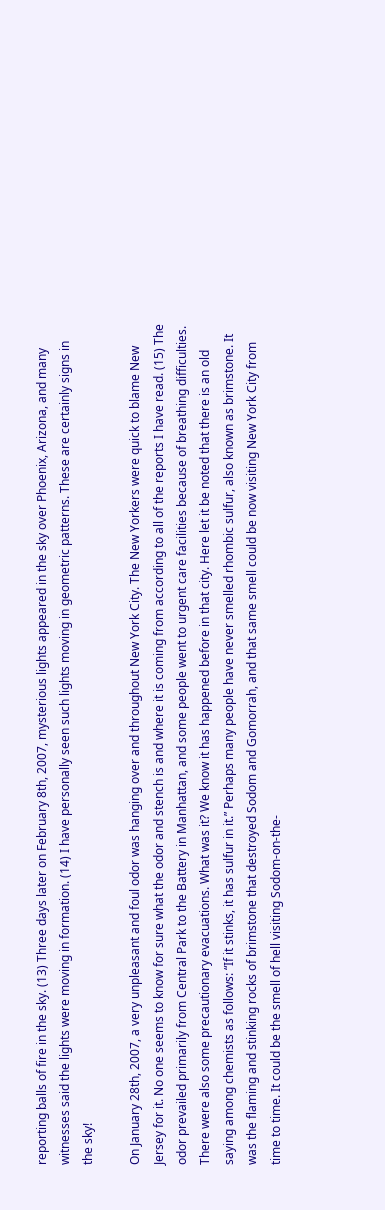reporting balls of fire in the sky. (13) Three days later on February 8th, 2007, mysterious lights appeared in the sky over Phoenix, Arizona, and many witnesses said the lights were moving in formation. (14) I have personally seen such lights moving in geometric patterns. These are certainly signs in the sky!

On January 28th, 2007, a very unpleasant and foul odor was hanging over and throughout New York City. The New Yorkers were quick to blame New Jersey for it. No one seems to know for sure what the odor and stench is and where it is coming from according to all of the reports I have read. (15) The odor prevailed primarily from Central Park to the Battery in Manhattan, and some people went to urgent care facilities because of breathing difficulties. There were also some precautionary evacuations. What was it? We know it has happened before in that city. Here let it be noted that there is an old saying among chemists as follows: “If it stinks, it has sulfur in it.” Perhaps many people have never smelled rhombic sulfur, also known as brimstone. It was the flaming and stinking rocks of brimstone that destroyed Sodom and Gomorrah, and that same smell could be now visiting New York City from time to time. It could be the smell of hell visiting Sodom-on-the-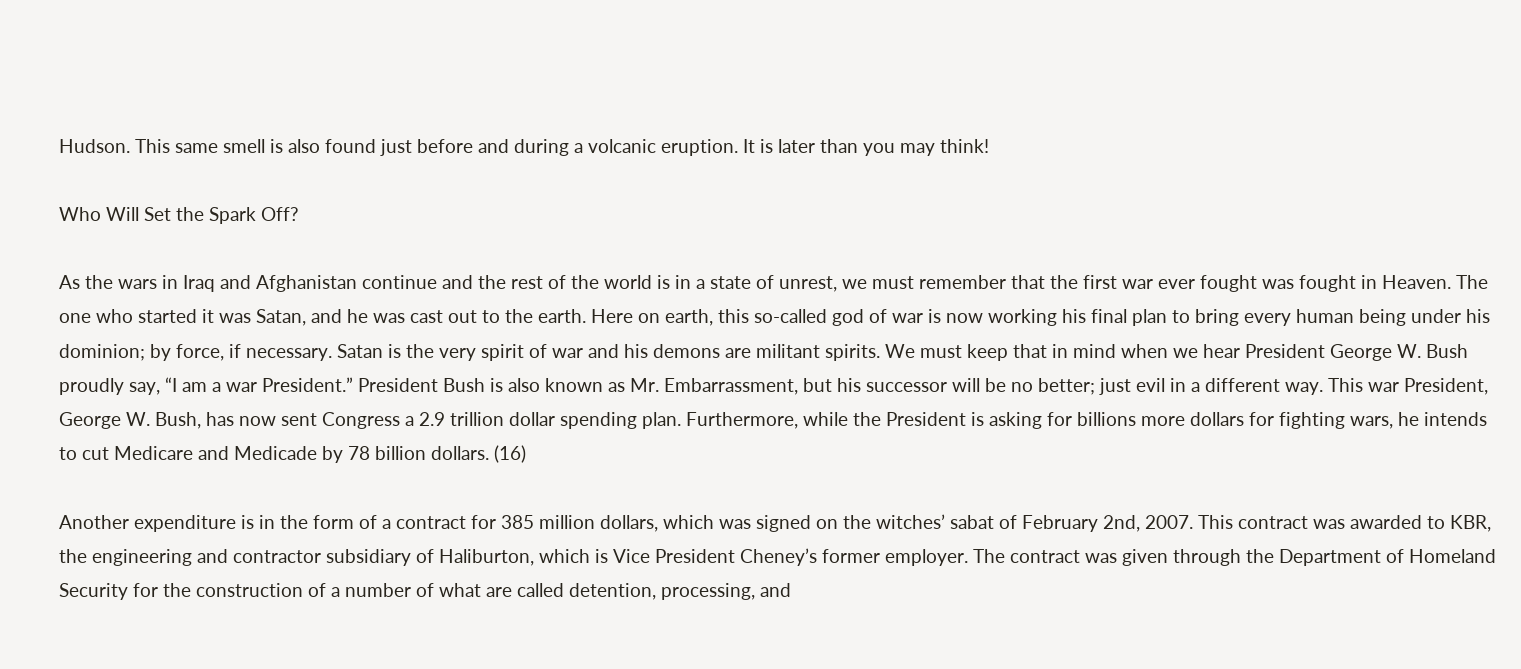Hudson. This same smell is also found just before and during a volcanic eruption. It is later than you may think!

Who Will Set the Spark Off?

As the wars in Iraq and Afghanistan continue and the rest of the world is in a state of unrest, we must remember that the first war ever fought was fought in Heaven. The one who started it was Satan, and he was cast out to the earth. Here on earth, this so-called god of war is now working his final plan to bring every human being under his dominion; by force, if necessary. Satan is the very spirit of war and his demons are militant spirits. We must keep that in mind when we hear President George W. Bush proudly say, “I am a war President.” President Bush is also known as Mr. Embarrassment, but his successor will be no better; just evil in a different way. This war President, George W. Bush, has now sent Congress a 2.9 trillion dollar spending plan. Furthermore, while the President is asking for billions more dollars for fighting wars, he intends to cut Medicare and Medicade by 78 billion dollars. (16)

Another expenditure is in the form of a contract for 385 million dollars, which was signed on the witches’ sabat of February 2nd, 2007. This contract was awarded to KBR, the engineering and contractor subsidiary of Haliburton, which is Vice President Cheney’s former employer. The contract was given through the Department of Homeland Security for the construction of a number of what are called detention, processing, and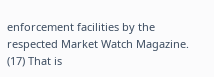enforcement facilities by the respected Market Watch Magazine. (17) That is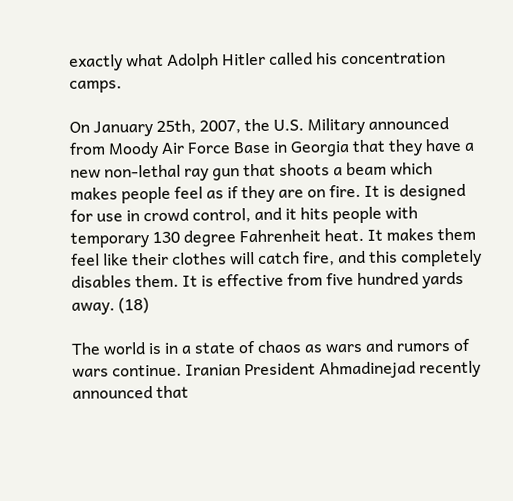exactly what Adolph Hitler called his concentration camps.

On January 25th, 2007, the U.S. Military announced from Moody Air Force Base in Georgia that they have a new non-lethal ray gun that shoots a beam which makes people feel as if they are on fire. It is designed for use in crowd control, and it hits people with temporary 130 degree Fahrenheit heat. It makes them feel like their clothes will catch fire, and this completely disables them. It is effective from five hundred yards away. (18)

The world is in a state of chaos as wars and rumors of wars continue. Iranian President Ahmadinejad recently announced that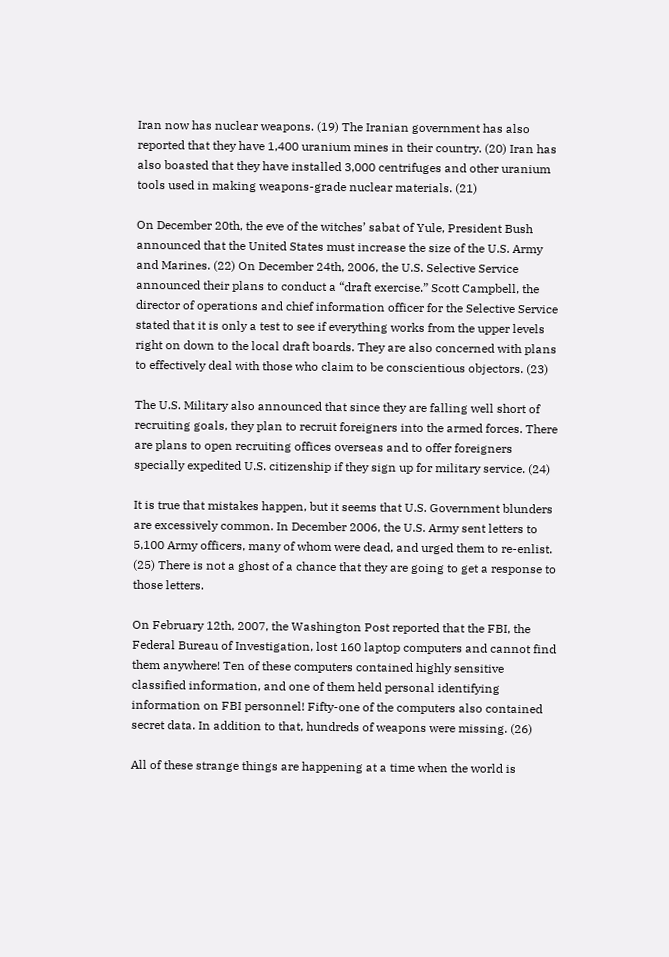Iran now has nuclear weapons. (19) The Iranian government has also reported that they have 1,400 uranium mines in their country. (20) Iran has also boasted that they have installed 3,000 centrifuges and other uranium tools used in making weapons-grade nuclear materials. (21)

On December 20th, the eve of the witches’ sabat of Yule, President Bush announced that the United States must increase the size of the U.S. Army and Marines. (22) On December 24th, 2006, the U.S. Selective Service announced their plans to conduct a “draft exercise.” Scott Campbell, the director of operations and chief information officer for the Selective Service stated that it is only a test to see if everything works from the upper levels right on down to the local draft boards. They are also concerned with plans to effectively deal with those who claim to be conscientious objectors. (23)

The U.S. Military also announced that since they are falling well short of recruiting goals, they plan to recruit foreigners into the armed forces. There are plans to open recruiting offices overseas and to offer foreigners specially expedited U.S. citizenship if they sign up for military service. (24)

It is true that mistakes happen, but it seems that U.S. Government blunders are excessively common. In December 2006, the U.S. Army sent letters to 5,100 Army officers, many of whom were dead, and urged them to re-enlist. (25) There is not a ghost of a chance that they are going to get a response to those letters.

On February 12th, 2007, the Washington Post reported that the FBI, the Federal Bureau of Investigation, lost 160 laptop computers and cannot find them anywhere! Ten of these computers contained highly sensitive classified information, and one of them held personal identifying information on FBI personnel! Fifty-one of the computers also contained secret data. In addition to that, hundreds of weapons were missing. (26)

All of these strange things are happening at a time when the world is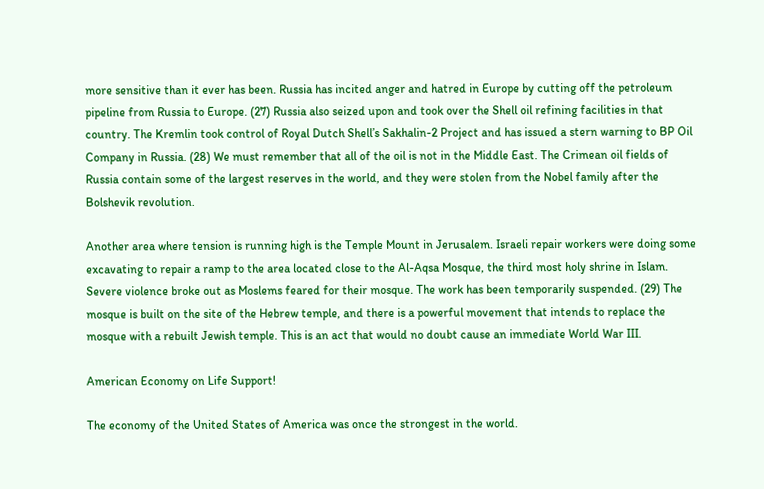more sensitive than it ever has been. Russia has incited anger and hatred in Europe by cutting off the petroleum pipeline from Russia to Europe. (27) Russia also seized upon and took over the Shell oil refining facilities in that country. The Kremlin took control of Royal Dutch Shell’s Sakhalin-2 Project and has issued a stern warning to BP Oil Company in Russia. (28) We must remember that all of the oil is not in the Middle East. The Crimean oil fields of Russia contain some of the largest reserves in the world, and they were stolen from the Nobel family after the Bolshevik revolution.

Another area where tension is running high is the Temple Mount in Jerusalem. Israeli repair workers were doing some excavating to repair a ramp to the area located close to the Al-Aqsa Mosque, the third most holy shrine in Islam. Severe violence broke out as Moslems feared for their mosque. The work has been temporarily suspended. (29) The mosque is built on the site of the Hebrew temple, and there is a powerful movement that intends to replace the mosque with a rebuilt Jewish temple. This is an act that would no doubt cause an immediate World War III.

American Economy on Life Support!

The economy of the United States of America was once the strongest in the world.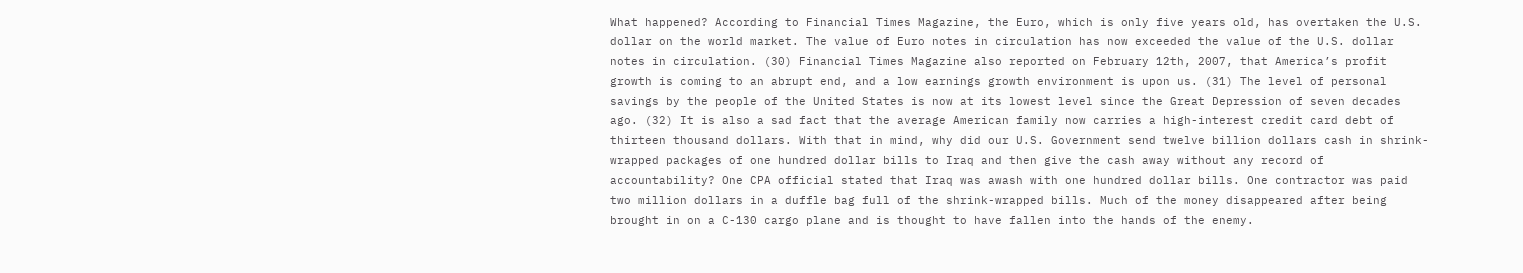What happened? According to Financial Times Magazine, the Euro, which is only five years old, has overtaken the U.S. dollar on the world market. The value of Euro notes in circulation has now exceeded the value of the U.S. dollar notes in circulation. (30) Financial Times Magazine also reported on February 12th, 2007, that America’s profit growth is coming to an abrupt end, and a low earnings growth environment is upon us. (31) The level of personal savings by the people of the United States is now at its lowest level since the Great Depression of seven decades ago. (32) It is also a sad fact that the average American family now carries a high-interest credit card debt of thirteen thousand dollars. With that in mind, why did our U.S. Government send twelve billion dollars cash in shrink-wrapped packages of one hundred dollar bills to Iraq and then give the cash away without any record of accountability? One CPA official stated that Iraq was awash with one hundred dollar bills. One contractor was paid two million dollars in a duffle bag full of the shrink-wrapped bills. Much of the money disappeared after being brought in on a C-130 cargo plane and is thought to have fallen into the hands of the enemy.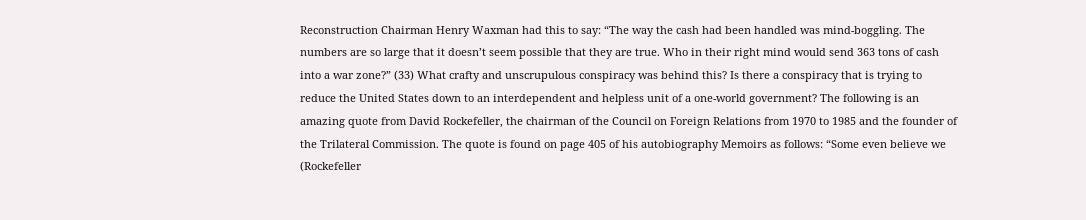Reconstruction Chairman Henry Waxman had this to say: “The way the cash had been handled was mind-boggling. The numbers are so large that it doesn’t seem possible that they are true. Who in their right mind would send 363 tons of cash into a war zone?” (33) What crafty and unscrupulous conspiracy was behind this? Is there a conspiracy that is trying to reduce the United States down to an interdependent and helpless unit of a one-world government? The following is an amazing quote from David Rockefeller, the chairman of the Council on Foreign Relations from 1970 to 1985 and the founder of the Trilateral Commission. The quote is found on page 405 of his autobiography Memoirs as follows: “Some even believe we (Rockefeller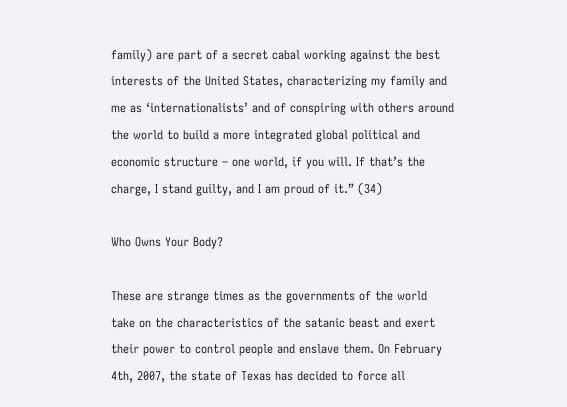family) are part of a secret cabal working against the best interests of the United States, characterizing my family and me as ‘internationalists’ and of conspiring with others around the world to build a more integrated global political and economic structure – one world, if you will. If that’s the charge, I stand guilty, and I am proud of it.” (34)

Who Owns Your Body?

These are strange times as the governments of the world take on the characteristics of the satanic beast and exert their power to control people and enslave them. On February 4th, 2007, the state of Texas has decided to force all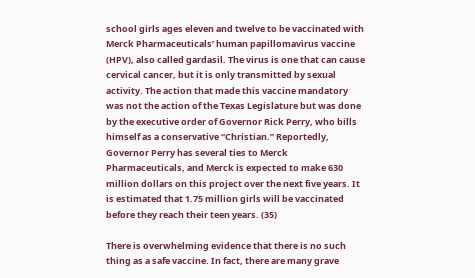school girls ages eleven and twelve to be vaccinated with Merck Pharmaceuticals’ human papillomavirus vaccine (HPV), also called gardasil. The virus is one that can cause cervical cancer, but it is only transmitted by sexual activity. The action that made this vaccine mandatory was not the action of the Texas Legislature but was done by the executive order of Governor Rick Perry, who bills himself as a conservative “Christian.” Reportedly, Governor Perry has several ties to Merck Pharmaceuticals, and Merck is expected to make 630 million dollars on this project over the next five years. It is estimated that 1.75 million girls will be vaccinated before they reach their teen years. (35)

There is overwhelming evidence that there is no such thing as a safe vaccine. In fact, there are many grave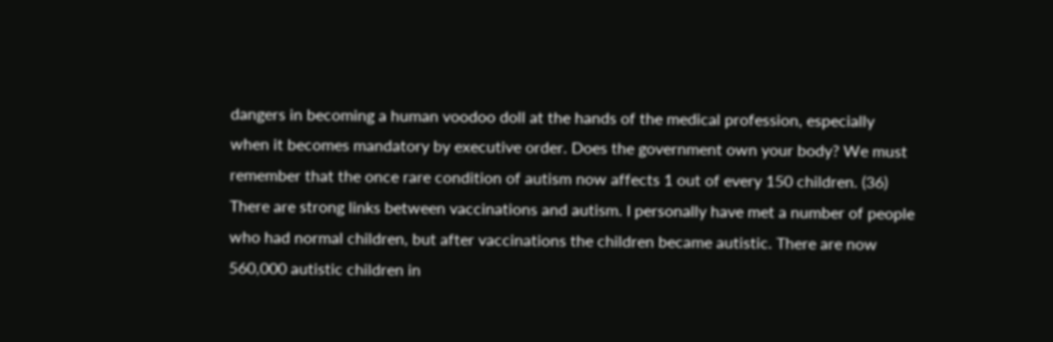dangers in becoming a human voodoo doll at the hands of the medical profession, especially when it becomes mandatory by executive order. Does the government own your body? We must remember that the once rare condition of autism now affects 1 out of every 150 children. (36) There are strong links between vaccinations and autism. I personally have met a number of people who had normal children, but after vaccinations the children became autistic. There are now 560,000 autistic children in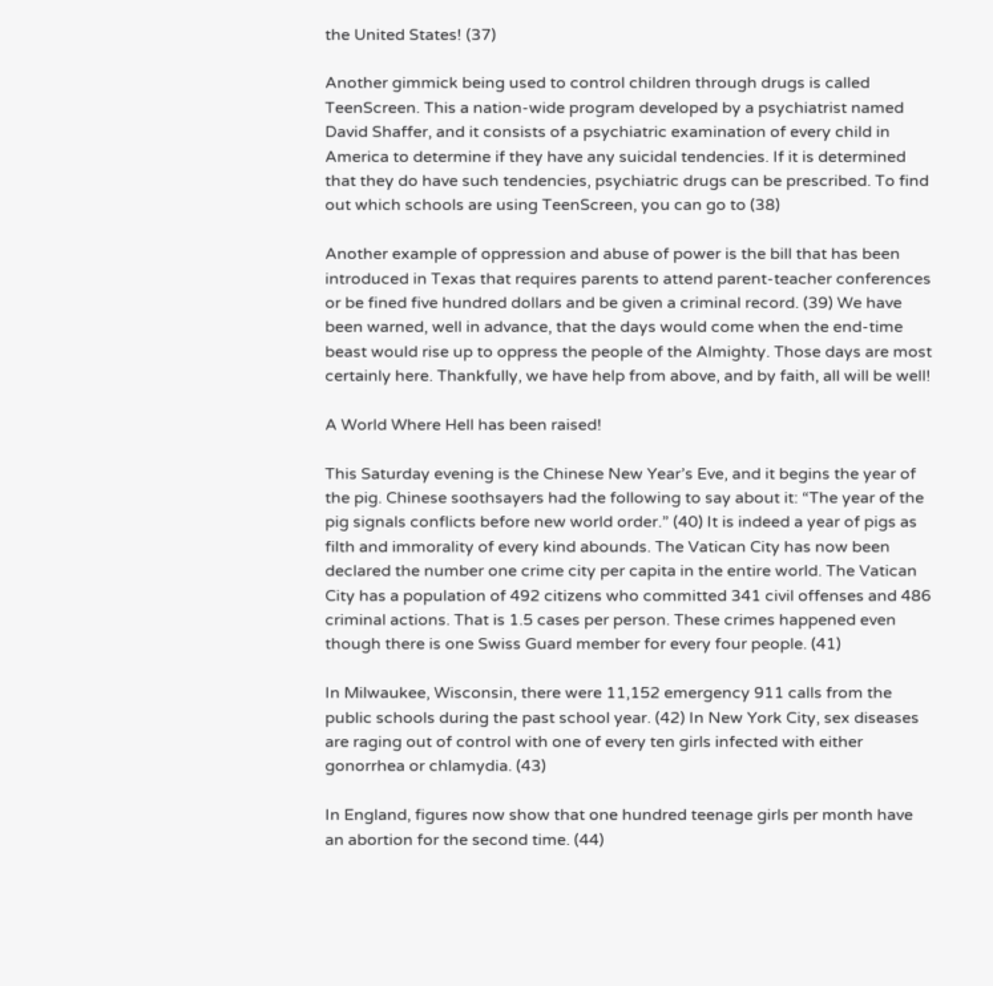the United States! (37)

Another gimmick being used to control children through drugs is called TeenScreen. This a nation-wide program developed by a psychiatrist named David Shaffer, and it consists of a psychiatric examination of every child in America to determine if they have any suicidal tendencies. If it is determined that they do have such tendencies, psychiatric drugs can be prescribed. To find out which schools are using TeenScreen, you can go to (38)

Another example of oppression and abuse of power is the bill that has been introduced in Texas that requires parents to attend parent-teacher conferences or be fined five hundred dollars and be given a criminal record. (39) We have been warned, well in advance, that the days would come when the end-time beast would rise up to oppress the people of the Almighty. Those days are most certainly here. Thankfully, we have help from above, and by faith, all will be well!

A World Where Hell has been raised!

This Saturday evening is the Chinese New Year’s Eve, and it begins the year of the pig. Chinese soothsayers had the following to say about it: “The year of the pig signals conflicts before new world order.” (40) It is indeed a year of pigs as filth and immorality of every kind abounds. The Vatican City has now been declared the number one crime city per capita in the entire world. The Vatican City has a population of 492 citizens who committed 341 civil offenses and 486 criminal actions. That is 1.5 cases per person. These crimes happened even though there is one Swiss Guard member for every four people. (41)

In Milwaukee, Wisconsin, there were 11,152 emergency 911 calls from the public schools during the past school year. (42) In New York City, sex diseases are raging out of control with one of every ten girls infected with either gonorrhea or chlamydia. (43)

In England, figures now show that one hundred teenage girls per month have an abortion for the second time. (44)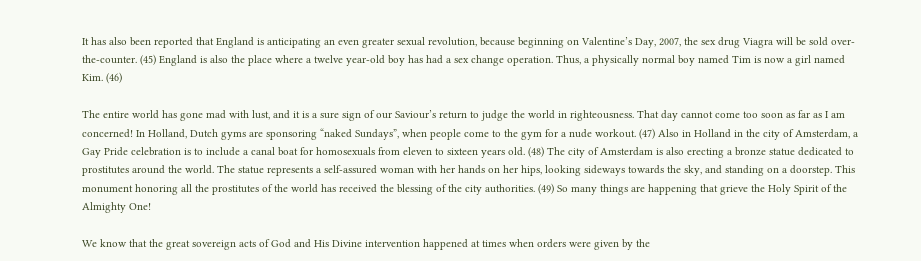It has also been reported that England is anticipating an even greater sexual revolution, because beginning on Valentine’s Day, 2007, the sex drug Viagra will be sold over-the-counter. (45) England is also the place where a twelve year-old boy has had a sex change operation. Thus, a physically normal boy named Tim is now a girl named Kim. (46)

The entire world has gone mad with lust, and it is a sure sign of our Saviour’s return to judge the world in righteousness. That day cannot come too soon as far as I am concerned! In Holland, Dutch gyms are sponsoring “naked Sundays”, when people come to the gym for a nude workout. (47) Also in Holland in the city of Amsterdam, a Gay Pride celebration is to include a canal boat for homosexuals from eleven to sixteen years old. (48) The city of Amsterdam is also erecting a bronze statue dedicated to prostitutes around the world. The statue represents a self-assured woman with her hands on her hips, looking sideways towards the sky, and standing on a doorstep. This monument honoring all the prostitutes of the world has received the blessing of the city authorities. (49) So many things are happening that grieve the Holy Spirit of the Almighty One!

We know that the great sovereign acts of God and His Divine intervention happened at times when orders were given by the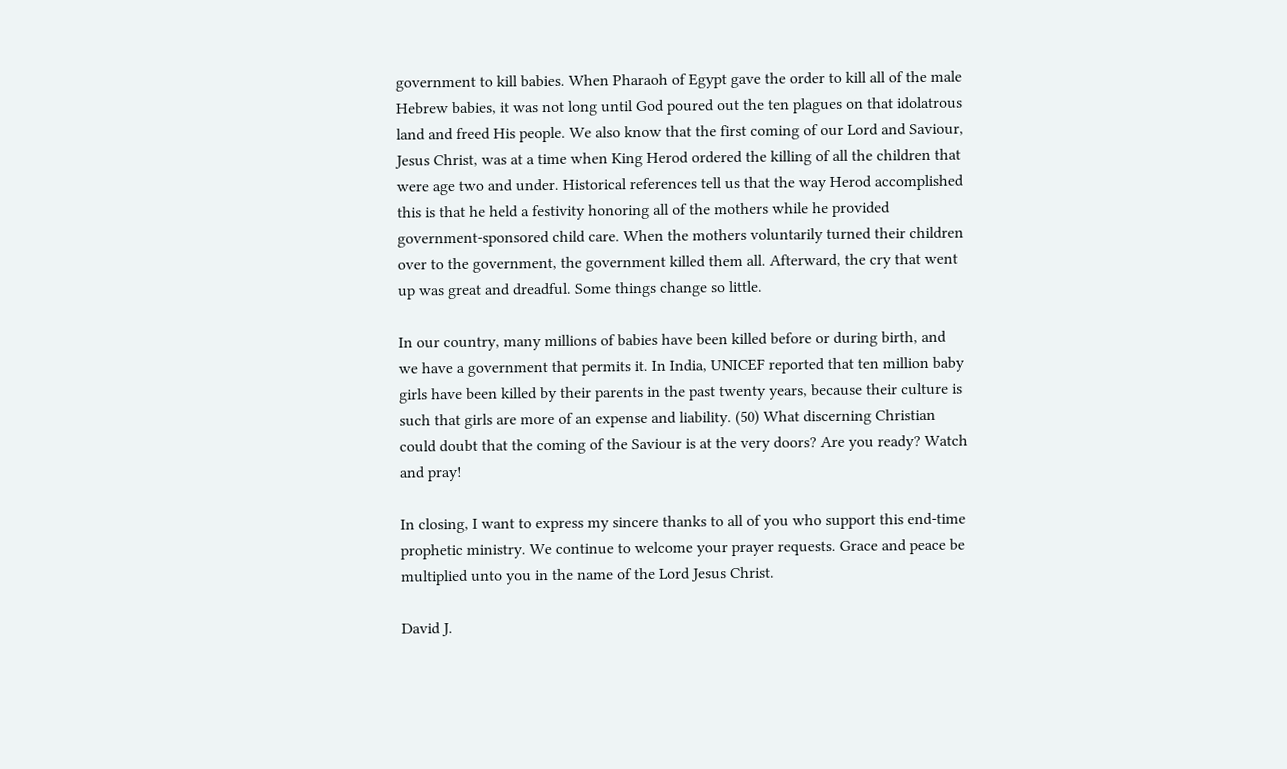government to kill babies. When Pharaoh of Egypt gave the order to kill all of the male Hebrew babies, it was not long until God poured out the ten plagues on that idolatrous land and freed His people. We also know that the first coming of our Lord and Saviour, Jesus Christ, was at a time when King Herod ordered the killing of all the children that were age two and under. Historical references tell us that the way Herod accomplished this is that he held a festivity honoring all of the mothers while he provided government-sponsored child care. When the mothers voluntarily turned their children over to the government, the government killed them all. Afterward, the cry that went up was great and dreadful. Some things change so little.

In our country, many millions of babies have been killed before or during birth, and we have a government that permits it. In India, UNICEF reported that ten million baby girls have been killed by their parents in the past twenty years, because their culture is such that girls are more of an expense and liability. (50) What discerning Christian could doubt that the coming of the Saviour is at the very doors? Are you ready? Watch and pray!

In closing, I want to express my sincere thanks to all of you who support this end-time prophetic ministry. We continue to welcome your prayer requests. Grace and peace be multiplied unto you in the name of the Lord Jesus Christ.

David J.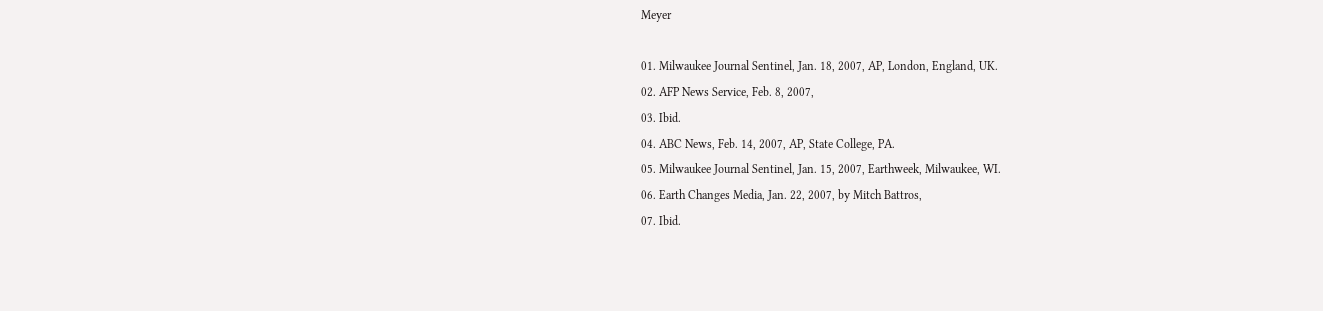Meyer

01. Milwaukee Journal Sentinel, Jan. 18, 2007, AP, London, England, UK.
02. AFP News Service, Feb. 8, 2007,
03. Ibid.
04. ABC News, Feb. 14, 2007, AP, State College, PA.
05. Milwaukee Journal Sentinel, Jan. 15, 2007, Earthweek, Milwaukee, WI.
06. Earth Changes Media, Jan. 22, 2007, by Mitch Battros,
07. Ibid.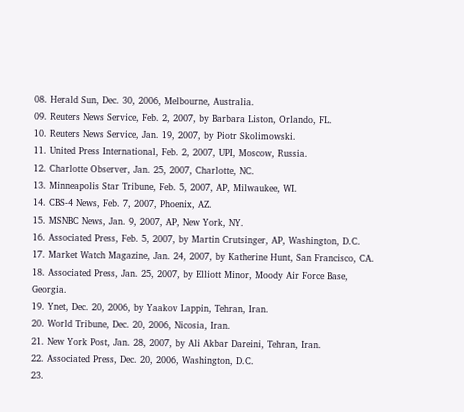08. Herald Sun, Dec. 30, 2006, Melbourne, Australia.
09. Reuters News Service, Feb. 2, 2007, by Barbara Liston, Orlando, FL.
10. Reuters News Service, Jan. 19, 2007, by Piotr Skolimowski.
11. United Press International, Feb. 2, 2007, UPI, Moscow, Russia.
12. Charlotte Observer, Jan. 25, 2007, Charlotte, NC.
13. Minneapolis Star Tribune, Feb. 5, 2007, AP, Milwaukee, WI.
14. CBS-4 News, Feb. 7, 2007, Phoenix, AZ.
15. MSNBC News, Jan. 9, 2007, AP, New York, NY.
16. Associated Press, Feb. 5, 2007, by Martin Crutsinger, AP, Washington, D.C.
17. Market Watch Magazine, Jan. 24, 2007, by Katherine Hunt, San Francisco, CA.
18. Associated Press, Jan. 25, 2007, by Elliott Minor, Moody Air Force Base, Georgia.
19. Ynet, Dec. 20, 2006, by Yaakov Lappin, Tehran, Iran.
20. World Tribune, Dec. 20, 2006, Nicosia, Iran.
21. New York Post, Jan. 28, 2007, by Ali Akbar Dareini, Tehran, Iran.
22. Associated Press, Dec. 20, 2006, Washington, D.C.
23.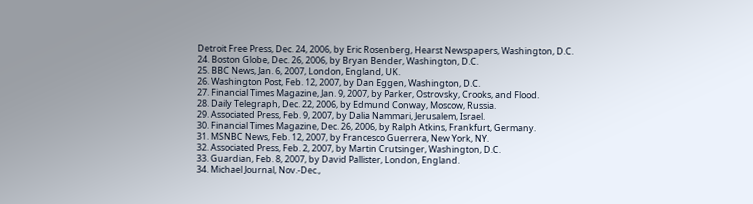Detroit Free Press, Dec. 24, 2006, by Eric Rosenberg, Hearst Newspapers, Washington, D.C.
24. Boston Globe, Dec. 26, 2006, by Bryan Bender, Washington, D.C.
25. BBC News, Jan. 6, 2007, London, England, UK.
26. Washington Post, Feb. 12, 2007, by Dan Eggen, Washington, D.C.
27. Financial Times Magazine, Jan. 9, 2007, by Parker, Ostrovsky, Crooks, and Flood.
28. Daily Telegraph, Dec. 22, 2006, by Edmund Conway, Moscow, Russia.
29. Associated Press, Feb. 9, 2007, by Dalia Nammari, Jerusalem, Israel.
30. Financial Times Magazine, Dec. 26, 2006, by Ralph Atkins, Frankfurt, Germany.
31. MSNBC News, Feb. 12, 2007, by Francesco Guerrera, New York, NY.
32. Associated Press, Feb. 2, 2007, by Martin Crutsinger, Washington, D.C.
33. Guardian, Feb. 8, 2007, by David Pallister, London, England.
34. Michael Journal, Nov.-Dec.,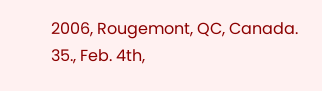2006, Rougemont, QC, Canada.
35., Feb. 4th,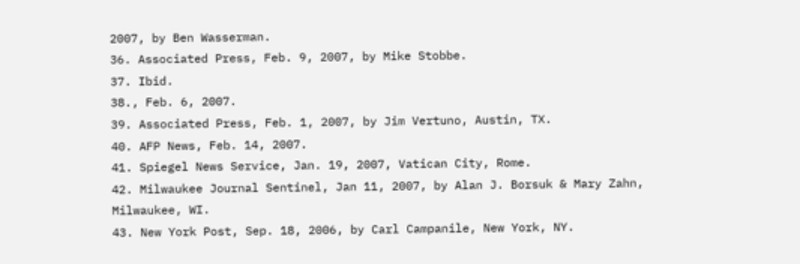2007, by Ben Wasserman.
36. Associated Press, Feb. 9, 2007, by Mike Stobbe.
37. Ibid.
38., Feb. 6, 2007.
39. Associated Press, Feb. 1, 2007, by Jim Vertuno, Austin, TX.
40. AFP News, Feb. 14, 2007.
41. Spiegel News Service, Jan. 19, 2007, Vatican City, Rome.
42. Milwaukee Journal Sentinel, Jan 11, 2007, by Alan J. Borsuk & Mary Zahn, Milwaukee, WI.
43. New York Post, Sep. 18, 2006, by Carl Campanile, New York, NY.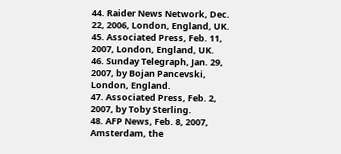44. Raider News Network, Dec. 22, 2006, London, England, UK.
45. Associated Press, Feb. 11, 2007, London, England, UK.
46. Sunday Telegraph, Jan. 29, 2007, by Bojan Pancevski, London, England.
47. Associated Press, Feb. 2, 2007, by Toby Sterling.
48. AFP News, Feb. 8, 2007, Amsterdam, the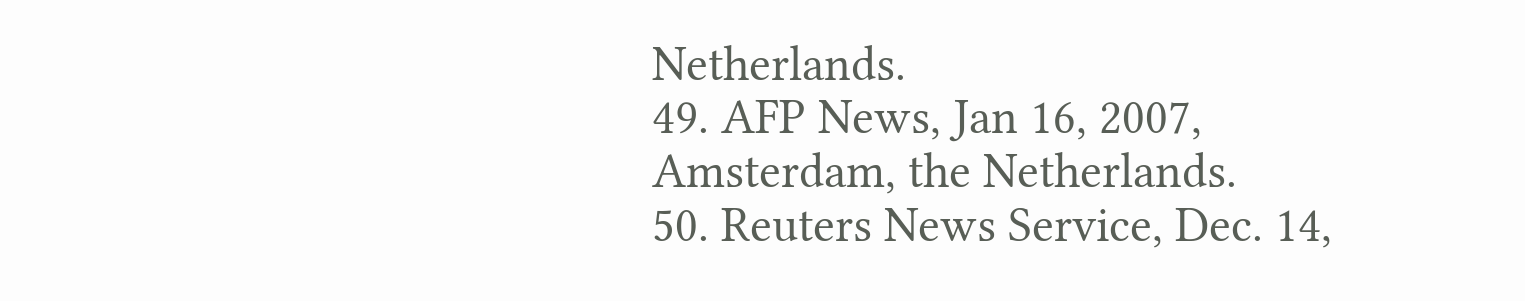Netherlands.
49. AFP News, Jan 16, 2007, Amsterdam, the Netherlands.
50. Reuters News Service, Dec. 14,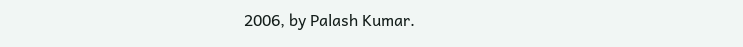2006, by Palash Kumar.